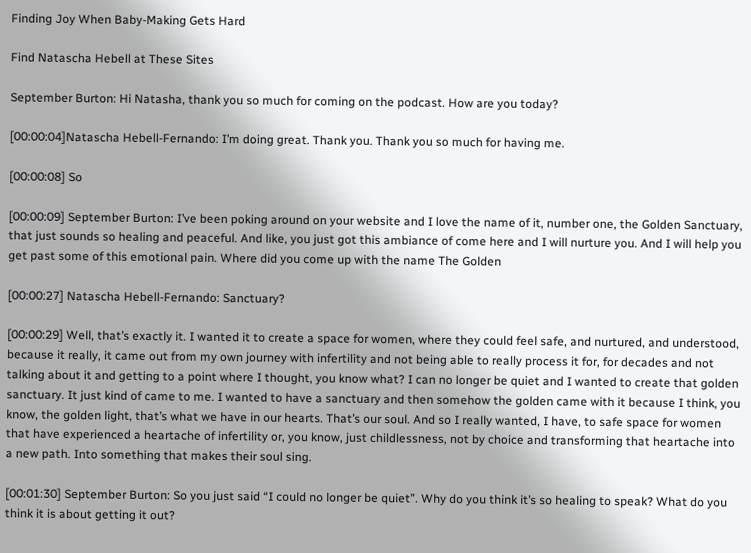Finding Joy When Baby-Making Gets Hard

Find Natascha Hebell at These Sites

September Burton: Hi Natasha, thank you so much for coming on the podcast. How are you today?

[00:00:04]Natascha Hebell-Fernando: I’m doing great. Thank you. Thank you so much for having me.

[00:00:08] So

[00:00:09] September Burton: I’ve been poking around on your website and I love the name of it, number one, the Golden Sanctuary, that just sounds so healing and peaceful. And like, you just got this ambiance of come here and I will nurture you. And I will help you get past some of this emotional pain. Where did you come up with the name The Golden

[00:00:27] Natascha Hebell-Fernando: Sanctuary?

[00:00:29] Well, that’s exactly it. I wanted it to create a space for women, where they could feel safe, and nurtured, and understood, because it really, it came out from my own journey with infertility and not being able to really process it for, for decades and not talking about it and getting to a point where I thought, you know what? I can no longer be quiet and I wanted to create that golden sanctuary. It just kind of came to me. I wanted to have a sanctuary and then somehow the golden came with it because I think, you know, the golden light, that’s what we have in our hearts. That’s our soul. And so I really wanted, I have, to safe space for women that have experienced a heartache of infertility or, you know, just childlessness, not by choice and transforming that heartache into a new path. Into something that makes their soul sing.

[00:01:30] September Burton: So you just said “I could no longer be quiet”. Why do you think it’s so healing to speak? What do you think it is about getting it out?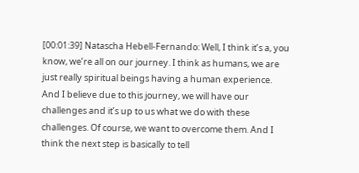[00:01:39] Natascha Hebell-Fernando: Well, I think it’s a, you know, we’re all on our journey. I think as humans, we are just really spiritual beings having a human experience. And I believe due to this journey, we will have our challenges and it’s up to us what we do with these challenges. Of course, we want to overcome them. And I think the next step is basically to tell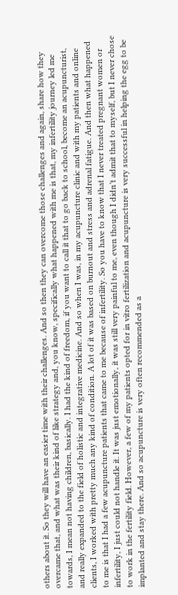others about it. So they will have an easier time with their challenges. And so then they can overcome those challenges and again, share how they overcame that, and what was their kind of like strategy and, you know, specifically what happened with me is that, my infertility journey led me towards, I mean not having children, basically. I had the kind of freedom, if you want to call it that to go back to school, become an acupuncturist, and really expanded to the field of holistic and integrative medicine. And so when I was, in my acupuncture clinic and with my patients and online clients, I worked with pretty much any kind of condition. A lot of it was based on burnout and stress and adrenal fatigue. And then what happened to me is that I had a few acupuncture patients that came to me because of infertility. So you have to know that I never treated pregnant women or infertility, I just could not handle it. It was just emotionally, it was still very painful to me, even though I didn’t admit that to myself, but I never chose to work in the fertility field. However, a few of my patients opted for in vitro fertilization and acupuncture is very successful in helping the egg to be implanted and stay there. And so acupuncture is very often recommended as a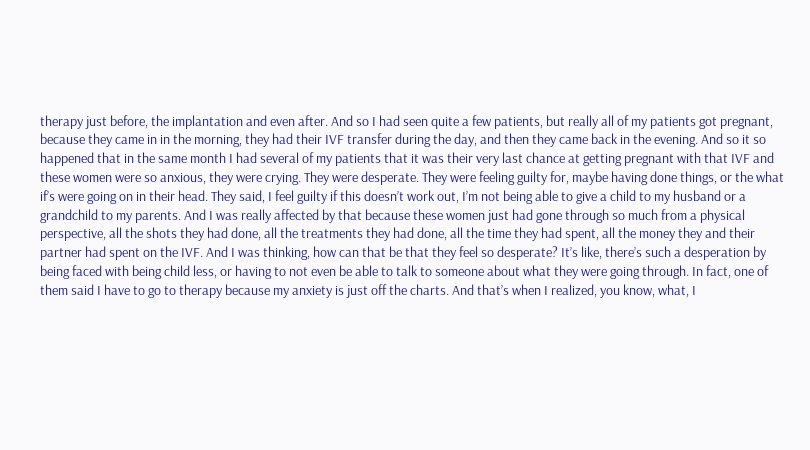therapy just before, the implantation and even after. And so I had seen quite a few patients, but really all of my patients got pregnant, because they came in in the morning, they had their IVF transfer during the day, and then they came back in the evening. And so it so happened that in the same month I had several of my patients that it was their very last chance at getting pregnant with that IVF and these women were so anxious, they were crying. They were desperate. They were feeling guilty for, maybe having done things, or the what if’s were going on in their head. They said, I feel guilty if this doesn’t work out, I’m not being able to give a child to my husband or a grandchild to my parents. And I was really affected by that because these women just had gone through so much from a physical perspective, all the shots they had done, all the treatments they had done, all the time they had spent, all the money they and their partner had spent on the IVF. And I was thinking, how can that be that they feel so desperate? It’s like, there’s such a desperation by being faced with being child less, or having to not even be able to talk to someone about what they were going through. In fact, one of them said I have to go to therapy because my anxiety is just off the charts. And that’s when I realized, you know, what, I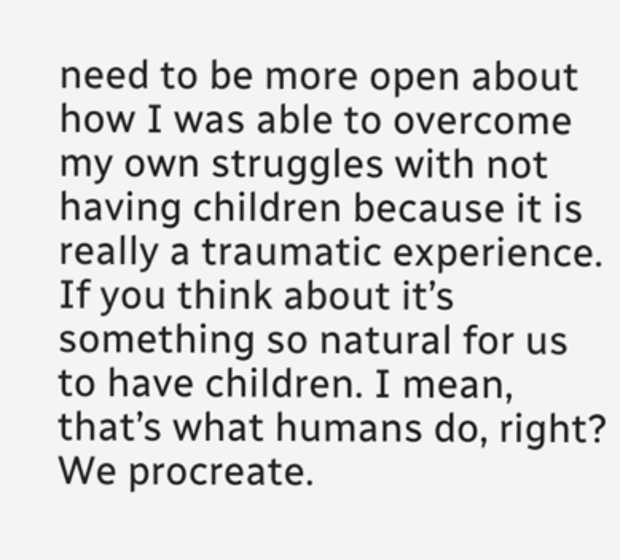need to be more open about how I was able to overcome my own struggles with not having children because it is really a traumatic experience. If you think about it’s something so natural for us to have children. I mean, that’s what humans do, right? We procreate.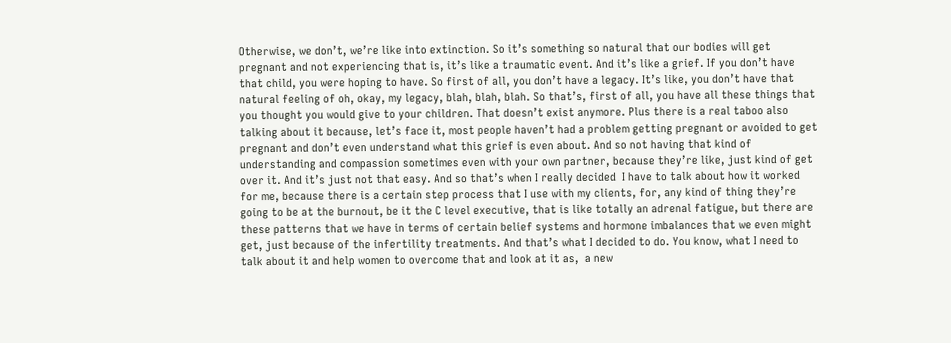Otherwise, we don’t, we’re like into extinction. So it’s something so natural that our bodies will get pregnant and not experiencing that is, it’s like a traumatic event. And it’s like a grief. If you don’t have that child, you were hoping to have. So first of all, you don’t have a legacy. It’s like, you don’t have that natural feeling of oh, okay, my legacy, blah, blah, blah. So that’s, first of all, you have all these things that you thought you would give to your children. That doesn’t exist anymore. Plus there is a real taboo also talking about it because, let’s face it, most people haven’t had a problem getting pregnant or avoided to get pregnant and don’t even understand what this grief is even about. And so not having that kind of understanding and compassion sometimes even with your own partner, because they’re like, just kind of get over it. And it’s just not that easy. And so that’s when I really decided  I have to talk about how it worked for me, because there is a certain step process that I use with my clients, for, any kind of thing they’re going to be at the burnout, be it the C level executive, that is like totally an adrenal fatigue, but there are these patterns that we have in terms of certain belief systems and hormone imbalances that we even might get, just because of the infertility treatments. And that’s what I decided to do. You know, what I need to talk about it and help women to overcome that and look at it as,  a new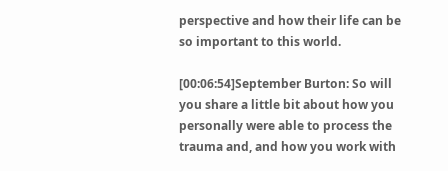perspective and how their life can be so important to this world.

[00:06:54]September Burton: So will you share a little bit about how you personally were able to process the trauma and, and how you work with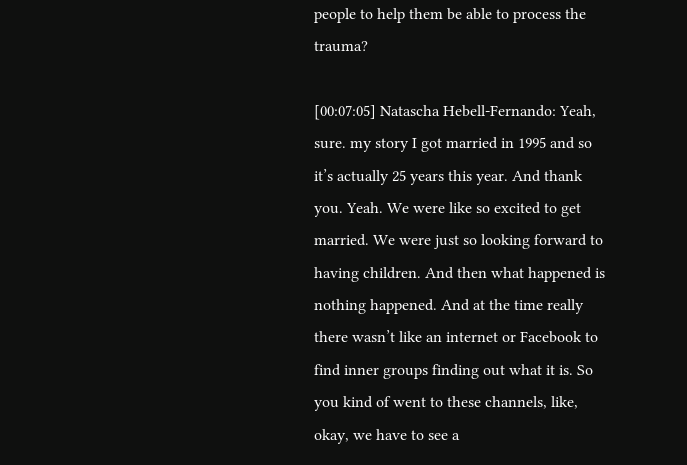people to help them be able to process the trauma?

[00:07:05] Natascha Hebell-Fernando: Yeah, sure. my story I got married in 1995 and so it’s actually 25 years this year. And thank you. Yeah. We were like so excited to get married. We were just so looking forward to having children. And then what happened is nothing happened. And at the time really there wasn’t like an internet or Facebook to find inner groups finding out what it is. So you kind of went to these channels, like, okay, we have to see a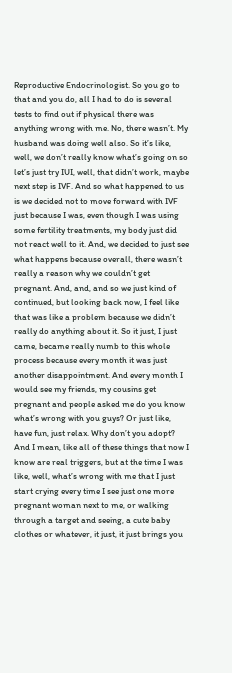Reproductive Endocrinologist. So you go to that and you do, all I had to do is several tests to find out if physical there was anything wrong with me. No, there wasn’t. My husband was doing well also. So it’s like, well, we don’t really know what’s going on so let’s just try IUI, well, that didn’t work, maybe next step is IVF. And so what happened to us is we decided not to move forward with IVF just because I was, even though I was using some fertility treatments, my body just did not react well to it. And, we decided to just see what happens because overall, there wasn’t really a reason why we couldn’t get pregnant. And, and, and so we just kind of continued, but looking back now, I feel like that was like a problem because we didn’t really do anything about it. So it just, I just came, became really numb to this whole process because every month it was just another disappointment. And every month I would see my friends, my cousins get pregnant and people asked me do you know what’s wrong with you guys? Or just like, have fun, just relax. Why don’t you adopt? And I mean, like all of these things that now I know are real triggers, but at the time I was like, well, what’s wrong with me that I just start crying every time I see just one more pregnant woman next to me, or walking through a target and seeing, a cute baby clothes or whatever, it just, it just brings you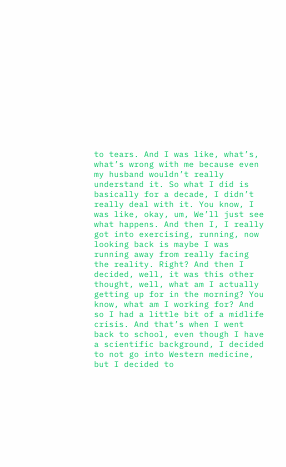to tears. And I was like, what’s, what’s wrong with me because even my husband wouldn’t really understand it. So what I did is basically for a decade, I didn’t really deal with it. You know, I was like, okay, um, We’ll just see what happens. And then I, I really got into exercising, running, now looking back is maybe I was running away from really facing the reality. Right? And then I decided, well, it was this other thought, well, what am I actually getting up for in the morning? You know, what am I working for? And so I had a little bit of a midlife crisis. And that’s when I went back to school, even though I have a scientific background, I decided to not go into Western medicine, but I decided to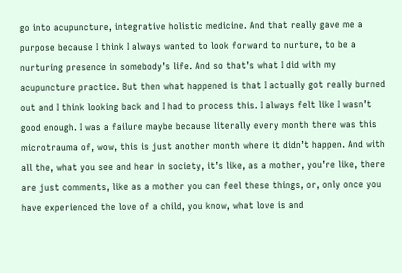go into acupuncture, integrative holistic medicine. And that really gave me a purpose because I think I always wanted to look forward to nurture, to be a nurturing presence in somebody’s life. And so that’s what I did with my acupuncture practice. But then what happened is that I actually got really burned out and I think looking back and I had to process this. I always felt like I wasn’t good enough. I was a failure maybe because literally every month there was this microtrauma of, wow, this is just another month where it didn’t happen. And with all the, what you see and hear in society, it’s like, as a mother, you’re like, there are just comments, like as a mother you can feel these things, or, only once you have experienced the love of a child, you know, what love is and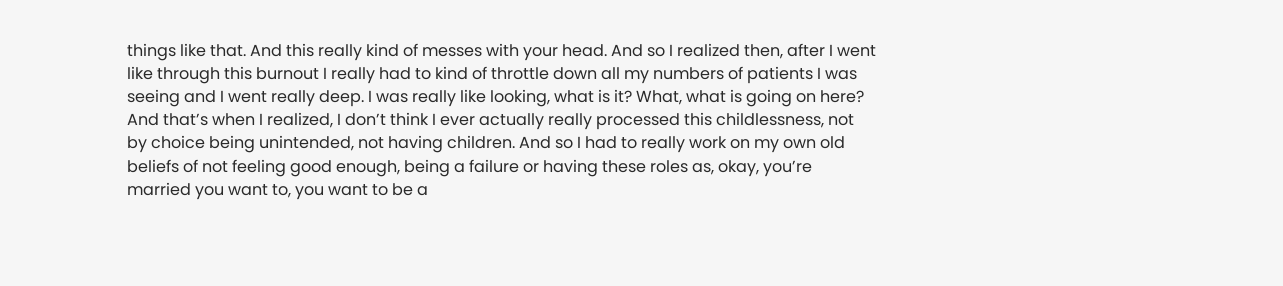things like that. And this really kind of messes with your head. And so I realized then, after I went like through this burnout I really had to kind of throttle down all my numbers of patients I was seeing and I went really deep. I was really like looking, what is it? What, what is going on here? And that’s when I realized, I don’t think I ever actually really processed this childlessness, not by choice being unintended, not having children. And so I had to really work on my own old beliefs of not feeling good enough, being a failure or having these roles as, okay, you’re married you want to, you want to be a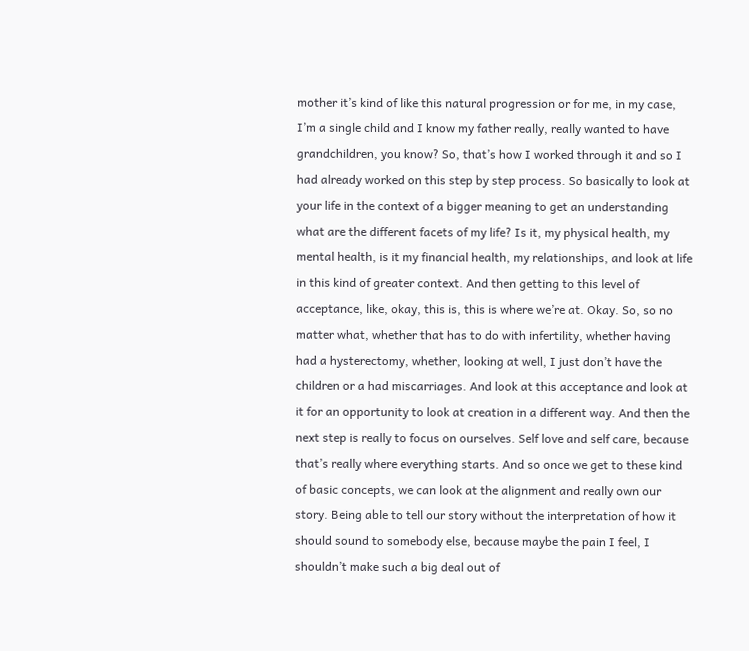mother it’s kind of like this natural progression or for me, in my case, I’m a single child and I know my father really, really wanted to have grandchildren, you know? So, that’s how I worked through it and so I had already worked on this step by step process. So basically to look at your life in the context of a bigger meaning to get an understanding  what are the different facets of my life? Is it, my physical health, my mental health, is it my financial health, my relationships, and look at life in this kind of greater context. And then getting to this level of acceptance, like, okay, this is, this is where we’re at. Okay. So, so no matter what, whether that has to do with infertility, whether having had a hysterectomy, whether, looking at well, I just don’t have the children or a had miscarriages. And look at this acceptance and look at it for an opportunity to look at creation in a different way. And then the next step is really to focus on ourselves. Self love and self care, because that’s really where everything starts. And so once we get to these kind of basic concepts, we can look at the alignment and really own our story. Being able to tell our story without the interpretation of how it should sound to somebody else, because maybe the pain I feel, I shouldn’t make such a big deal out of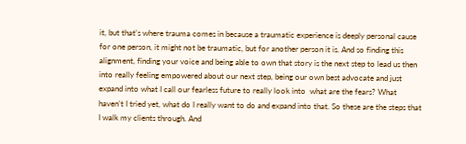it, but that’s where trauma comes in because a traumatic experience is deeply personal cause for one person, it might not be traumatic, but for another person it is. And so finding this alignment, finding your voice and being able to own that story is the next step to lead us then into really feeling empowered about our next step, being our own best advocate and just expand into what I call our fearless future to really look into  what are the fears? What haven’t I tried yet, what do I really want to do and expand into that. So these are the steps that I walk my clients through. And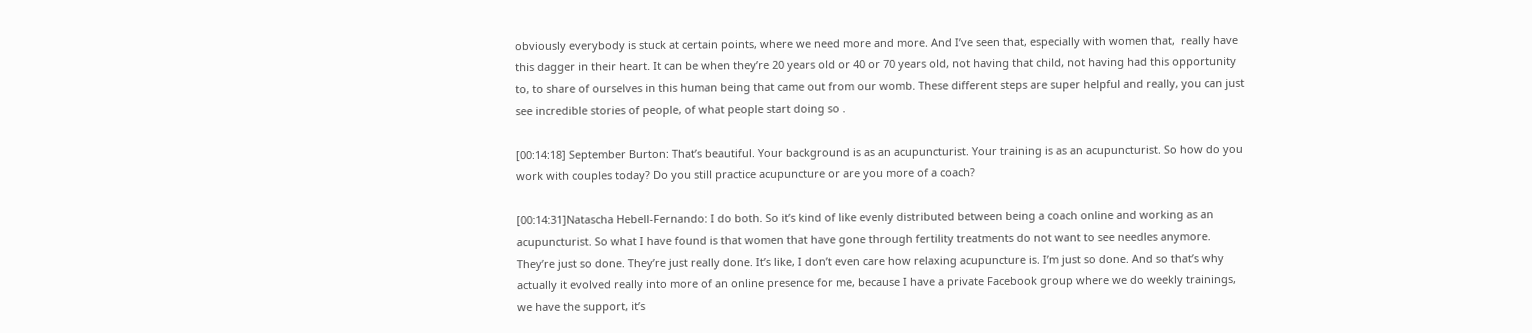obviously everybody is stuck at certain points, where we need more and more. And I’ve seen that, especially with women that,  really have this dagger in their heart. It can be when they’re 20 years old or 40 or 70 years old, not having that child, not having had this opportunity to, to share of ourselves in this human being that came out from our womb. These different steps are super helpful and really, you can just see incredible stories of people, of what people start doing so .

[00:14:18] September Burton: That’s beautiful. Your background is as an acupuncturist. Your training is as an acupuncturist. So how do you work with couples today? Do you still practice acupuncture or are you more of a coach?

[00:14:31]Natascha Hebell-Fernando: I do both. So it’s kind of like evenly distributed between being a coach online and working as an acupuncturist. So what I have found is that women that have gone through fertility treatments do not want to see needles anymore. They’re just so done. They’re just really done. It’s like, I don’t even care how relaxing acupuncture is. I’m just so done. And so that’s why actually it evolved really into more of an online presence for me, because I have a private Facebook group where we do weekly trainings, we have the support, it’s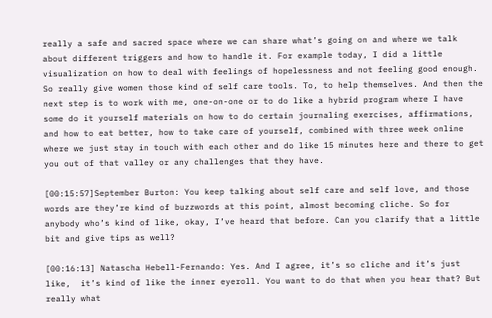really a safe and sacred space where we can share what’s going on and where we talk about different triggers and how to handle it. For example today, I did a little visualization on how to deal with feelings of hopelessness and not feeling good enough. So really give women those kind of self care tools. To, to help themselves. And then the next step is to work with me, one-on-one or to do like a hybrid program where I have some do it yourself materials on how to do certain journaling exercises, affirmations, and how to eat better, how to take care of yourself, combined with three week online where we just stay in touch with each other and do like 15 minutes here and there to get you out of that valley or any challenges that they have.

[00:15:57]September Burton: You keep talking about self care and self love, and those words are they’re kind of buzzwords at this point, almost becoming cliche. So for anybody who’s kind of like, okay, I’ve heard that before. Can you clarify that a little bit and give tips as well?

[00:16:13] Natascha Hebell-Fernando: Yes. And I agree, it’s so cliche and it’s just like,  it’s kind of like the inner eyeroll. You want to do that when you hear that? But really what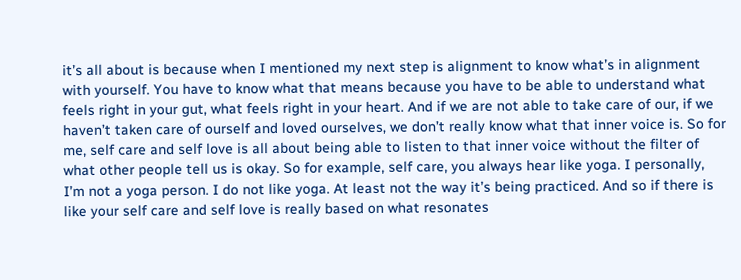it’s all about is because when I mentioned my next step is alignment to know what’s in alignment with yourself. You have to know what that means because you have to be able to understand what feels right in your gut, what feels right in your heart. And if we are not able to take care of our, if we haven’t taken care of ourself and loved ourselves, we don’t really know what that inner voice is. So for me, self care and self love is all about being able to listen to that inner voice without the filter of what other people tell us is okay. So for example, self care, you always hear like yoga. I personally, I’m not a yoga person. I do not like yoga. At least not the way it’s being practiced. And so if there is like your self care and self love is really based on what resonates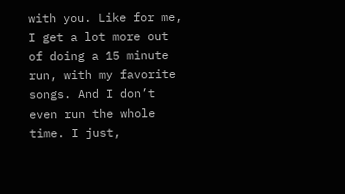with you. Like for me, I get a lot more out of doing a 15 minute run, with my favorite songs. And I don’t even run the whole time. I just,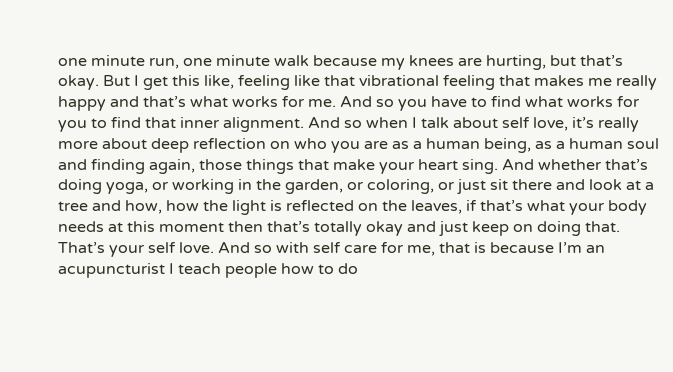one minute run, one minute walk because my knees are hurting, but that’s okay. But I get this like, feeling like that vibrational feeling that makes me really happy and that’s what works for me. And so you have to find what works for you to find that inner alignment. And so when I talk about self love, it’s really more about deep reflection on who you are as a human being, as a human soul and finding again, those things that make your heart sing. And whether that’s doing yoga, or working in the garden, or coloring, or just sit there and look at a tree and how, how the light is reflected on the leaves, if that’s what your body needs at this moment then that’s totally okay and just keep on doing that. That’s your self love. And so with self care for me, that is because I’m an acupuncturist I teach people how to do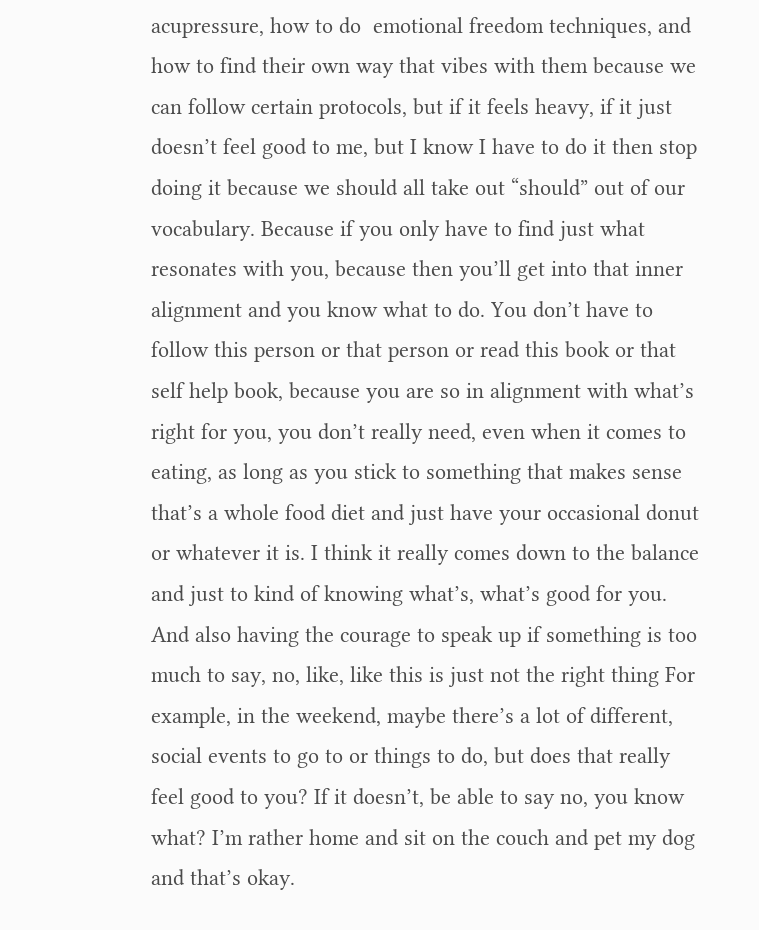acupressure, how to do  emotional freedom techniques, and how to find their own way that vibes with them because we can follow certain protocols, but if it feels heavy, if it just doesn’t feel good to me, but I know I have to do it then stop doing it because we should all take out “should” out of our vocabulary. Because if you only have to find just what resonates with you, because then you’ll get into that inner alignment and you know what to do. You don’t have to follow this person or that person or read this book or that self help book, because you are so in alignment with what’s right for you, you don’t really need, even when it comes to eating, as long as you stick to something that makes sense that’s a whole food diet and just have your occasional donut or whatever it is. I think it really comes down to the balance and just to kind of knowing what’s, what’s good for you. And also having the courage to speak up if something is too much to say, no, like, like this is just not the right thing For example, in the weekend, maybe there’s a lot of different, social events to go to or things to do, but does that really feel good to you? If it doesn’t, be able to say no, you know what? I’m rather home and sit on the couch and pet my dog and that’s okay.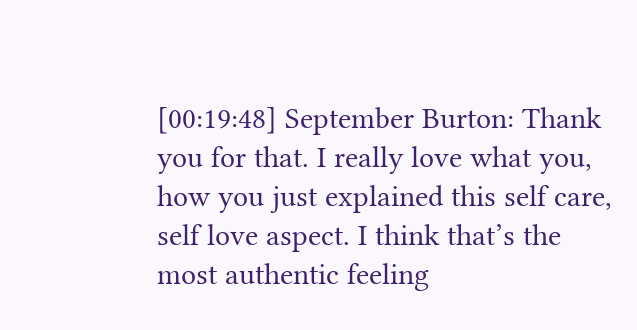[00:19:48] September Burton: Thank you for that. I really love what you, how you just explained this self care, self love aspect. I think that’s the most authentic feeling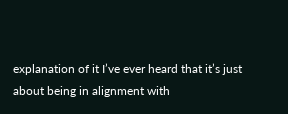explanation of it I’ve ever heard that it’s just about being in alignment with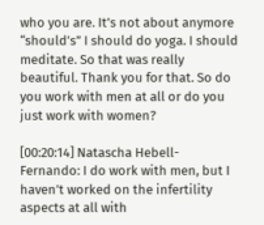who you are. It’s not about anymore “should’s” I should do yoga. I should meditate. So that was really beautiful. Thank you for that. So do you work with men at all or do you just work with women?

[00:20:14] Natascha Hebell-Fernando: I do work with men, but I haven’t worked on the infertility aspects at all with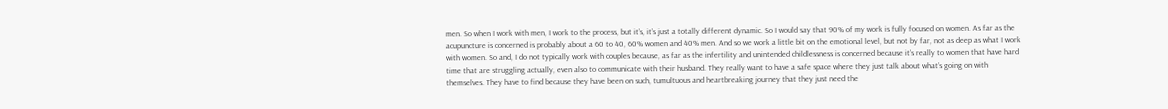men. So when I work with men, I work to the process, but it’s, it’s just a totally different dynamic. So I would say that 90% of my work is fully focused on women. As far as the acupuncture is concerned is probably about a 60 to 40, 60% women and 40% men. And so we work a little bit on the emotional level, but not by far, not as deep as what I work with women. So and, I do not typically work with couples because, as far as the infertility and unintended childlessness is concerned because it’s really to women that have hard time that are struggling actually, even also to communicate with their husband. They really want to have a safe space where they just talk about what’s going on with themselves. They have to find because they have been on such, tumultuous and heartbreaking journey that they just need the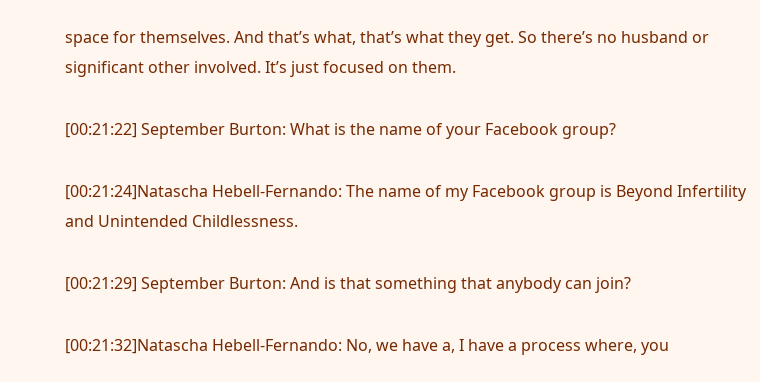space for themselves. And that’s what, that’s what they get. So there’s no husband or significant other involved. It’s just focused on them.

[00:21:22] September Burton: What is the name of your Facebook group?

[00:21:24]Natascha Hebell-Fernando: The name of my Facebook group is Beyond Infertility and Unintended Childlessness.

[00:21:29] September Burton: And is that something that anybody can join?

[00:21:32]Natascha Hebell-Fernando: No, we have a, I have a process where, you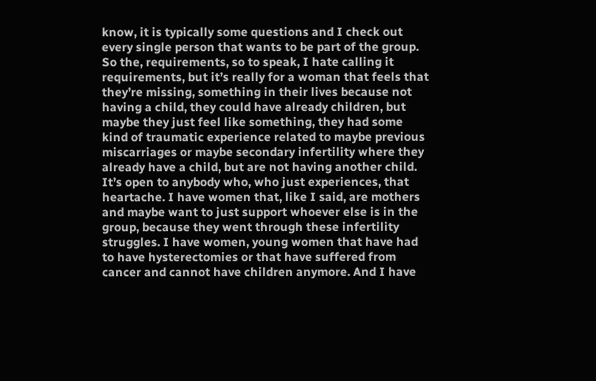know, it is typically some questions and I check out every single person that wants to be part of the group. So the, requirements, so to speak, I hate calling it requirements, but it’s really for a woman that feels that they’re missing, something in their lives because not having a child, they could have already children, but maybe they just feel like something, they had some kind of traumatic experience related to maybe previous miscarriages or maybe secondary infertility where they already have a child, but are not having another child. It’s open to anybody who, who just experiences, that heartache. I have women that, like I said, are mothers and maybe want to just support whoever else is in the group, because they went through these infertility struggles. I have women, young women that have had to have hysterectomies or that have suffered from cancer and cannot have children anymore. And I have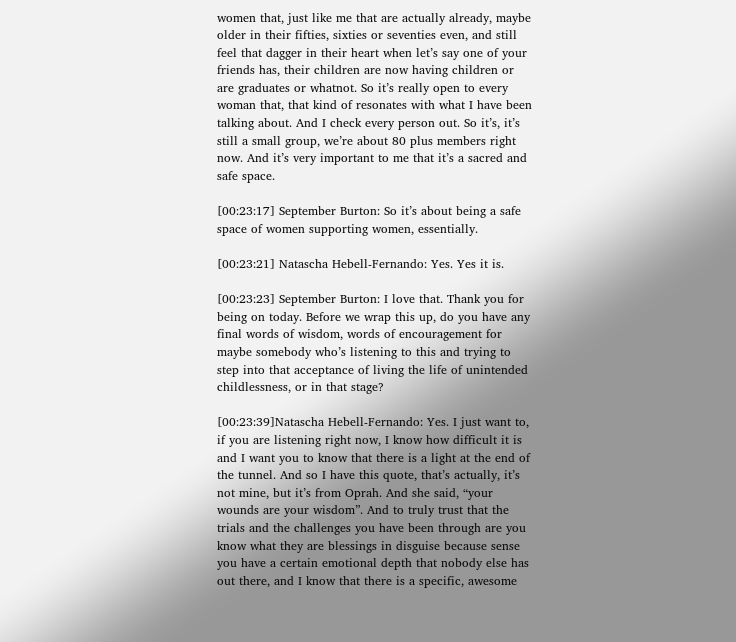women that, just like me that are actually already, maybe older in their fifties, sixties or seventies even, and still feel that dagger in their heart when let’s say one of your friends has, their children are now having children or are graduates or whatnot. So it’s really open to every woman that, that kind of resonates with what I have been talking about. And I check every person out. So it’s, it’s still a small group, we’re about 80 plus members right now. And it’s very important to me that it’s a sacred and safe space.

[00:23:17] September Burton: So it’s about being a safe space of women supporting women, essentially.

[00:23:21] Natascha Hebell-Fernando: Yes. Yes it is.

[00:23:23] September Burton: I love that. Thank you for being on today. Before we wrap this up, do you have any final words of wisdom, words of encouragement for maybe somebody who’s listening to this and trying to step into that acceptance of living the life of unintended childlessness, or in that stage?

[00:23:39]Natascha Hebell-Fernando: Yes. I just want to, if you are listening right now, I know how difficult it is and I want you to know that there is a light at the end of the tunnel. And so I have this quote, that’s actually, it’s not mine, but it’s from Oprah. And she said, “your wounds are your wisdom”. And to truly trust that the trials and the challenges you have been through are you know what they are blessings in disguise because sense you have a certain emotional depth that nobody else has out there, and I know that there is a specific, awesome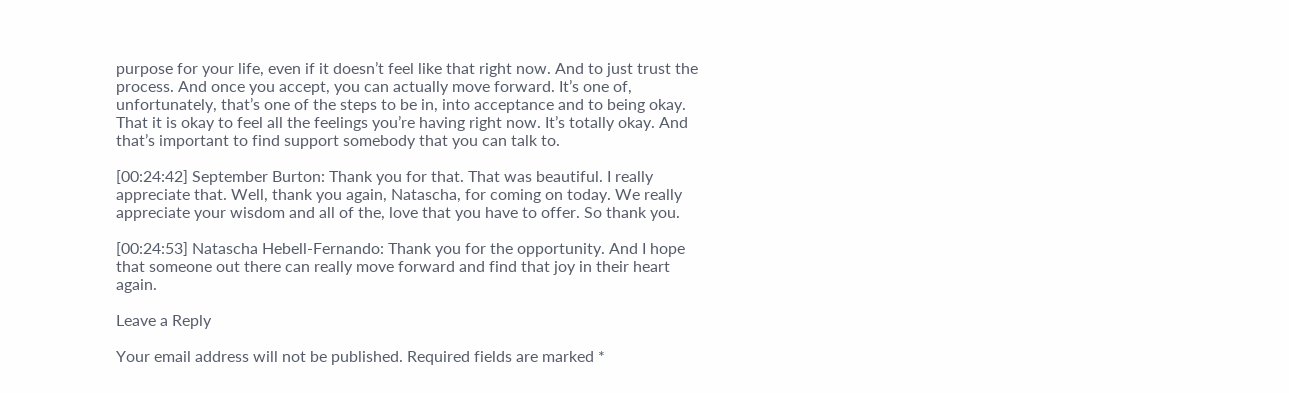purpose for your life, even if it doesn’t feel like that right now. And to just trust the process. And once you accept, you can actually move forward. It’s one of, unfortunately, that’s one of the steps to be in, into acceptance and to being okay. That it is okay to feel all the feelings you’re having right now. It’s totally okay. And that’s important to find support somebody that you can talk to.

[00:24:42] September Burton: Thank you for that. That was beautiful. I really appreciate that. Well, thank you again, Natascha, for coming on today. We really appreciate your wisdom and all of the, love that you have to offer. So thank you.

[00:24:53] Natascha Hebell-Fernando: Thank you for the opportunity. And I hope that someone out there can really move forward and find that joy in their heart again.

Leave a Reply

Your email address will not be published. Required fields are marked *